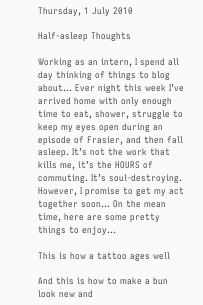Thursday, 1 July 2010

Half-asleep Thoughts

Working as an intern, I spend all day thinking of things to blog about… Ever night this week I’ve arrived home with only enough time to eat, shower, struggle to keep my eyes open during an episode of Frasier, and then fall asleep. It’s not the work that kills me, it’s the HOURS of commuting. It’s soul-destroying. However, I promise to get my act together soon… On the mean time, here are some pretty things to enjoy…

This is how a tattoo ages well

And this is how to make a bun look new and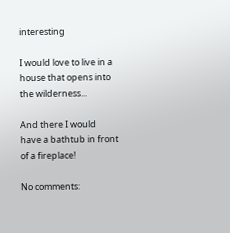interesting

I would love to live in a house that opens into the wilderness...

And there I would have a bathtub in front of a fireplace!

No comments: